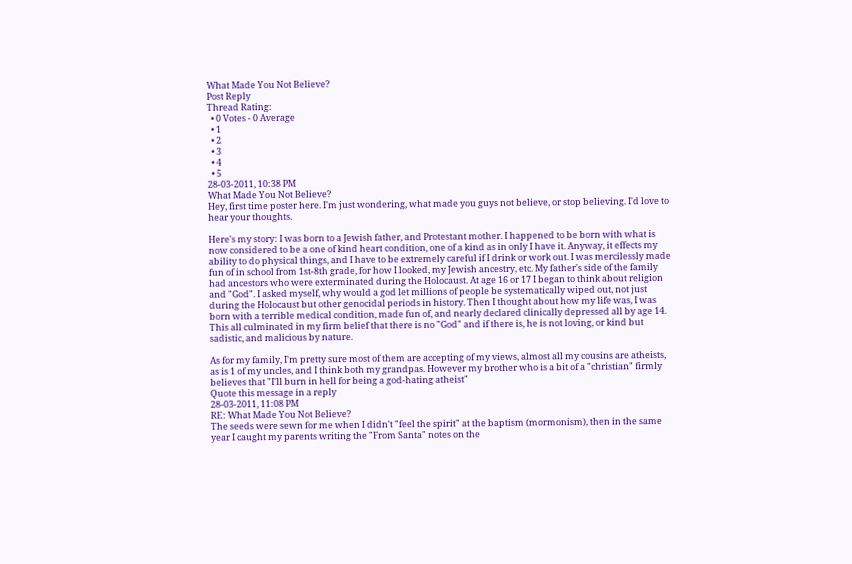What Made You Not Believe?
Post Reply
Thread Rating:
  • 0 Votes - 0 Average
  • 1
  • 2
  • 3
  • 4
  • 5
28-03-2011, 10:38 PM
What Made You Not Believe?
Hey, first time poster here. I'm just wondering, what made you guys not believe, or stop believing. I'd love to hear your thoughts.

Here's my story: I was born to a Jewish father, and Protestant mother. I happened to be born with what is now considered to be a one of kind heart condition, one of a kind as in only I have it. Anyway, it effects my ability to do physical things, and I have to be extremely careful if I drink or work out. I was mercilessly made fun of in school from 1st-8th grade, for how I looked, my Jewish ancestry, etc. My father's side of the family had ancestors who were exterminated during the Holocaust. At age 16 or 17 I began to think about religion and "God". I asked myself, why would a god let millions of people be systematically wiped out, not just during the Holocaust but other genocidal periods in history. Then I thought about how my life was, I was born with a terrible medical condition, made fun of, and nearly declared clinically depressed all by age 14. This all culminated in my firm belief that there is no "God" and if there is, he is not loving, or kind but sadistic, and malicious by nature.

As for my family, I'm pretty sure most of them are accepting of my views, almost all my cousins are atheists, as is 1 of my uncles, and I think both my grandpas. However my brother who is a bit of a "christian" firmly believes that "I'll burn in hell for being a god-hating atheist"
Quote this message in a reply
28-03-2011, 11:08 PM
RE: What Made You Not Believe?
The seeds were sewn for me when I didn't "feel the spirit" at the baptism (mormonism), then in the same year I caught my parents writing the "From Santa" notes on the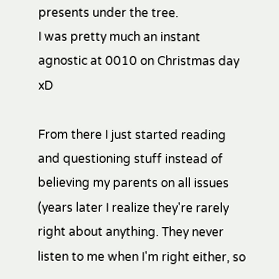presents under the tree.
I was pretty much an instant agnostic at 0010 on Christmas day xD

From there I just started reading and questioning stuff instead of believing my parents on all issues (years later I realize they're rarely right about anything. They never listen to me when I'm right either, so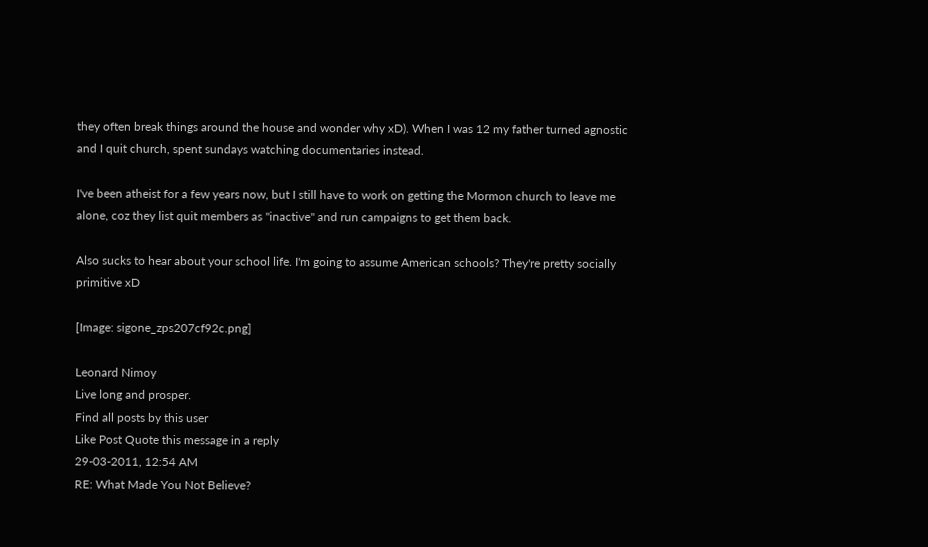they often break things around the house and wonder why xD). When I was 12 my father turned agnostic and I quit church, spent sundays watching documentaries instead.

I've been atheist for a few years now, but I still have to work on getting the Mormon church to leave me alone, coz they list quit members as "inactive" and run campaigns to get them back.

Also sucks to hear about your school life. I'm going to assume American schools? They're pretty socially primitive xD

[Image: sigone_zps207cf92c.png]

Leonard Nimoy
Live long and prosper.
Find all posts by this user
Like Post Quote this message in a reply
29-03-2011, 12:54 AM
RE: What Made You Not Believe?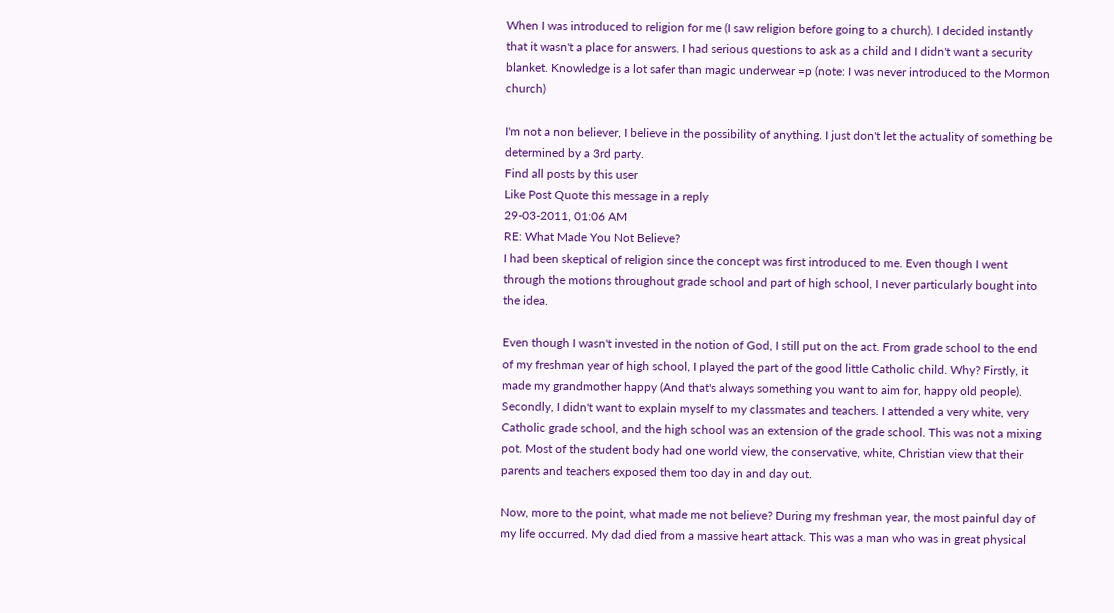When I was introduced to religion for me (I saw religion before going to a church). I decided instantly that it wasn't a place for answers. I had serious questions to ask as a child and I didn't want a security blanket. Knowledge is a lot safer than magic underwear =p (note: I was never introduced to the Mormon church)

I'm not a non believer, I believe in the possibility of anything. I just don't let the actuality of something be determined by a 3rd party.
Find all posts by this user
Like Post Quote this message in a reply
29-03-2011, 01:06 AM
RE: What Made You Not Believe?
I had been skeptical of religion since the concept was first introduced to me. Even though I went through the motions throughout grade school and part of high school, I never particularly bought into the idea.

Even though I wasn't invested in the notion of God, I still put on the act. From grade school to the end of my freshman year of high school, I played the part of the good little Catholic child. Why? Firstly, it made my grandmother happy (And that's always something you want to aim for, happy old people). Secondly, I didn't want to explain myself to my classmates and teachers. I attended a very white, very Catholic grade school, and the high school was an extension of the grade school. This was not a mixing pot. Most of the student body had one world view, the conservative, white, Christian view that their parents and teachers exposed them too day in and day out.

Now, more to the point, what made me not believe? During my freshman year, the most painful day of my life occurred. My dad died from a massive heart attack. This was a man who was in great physical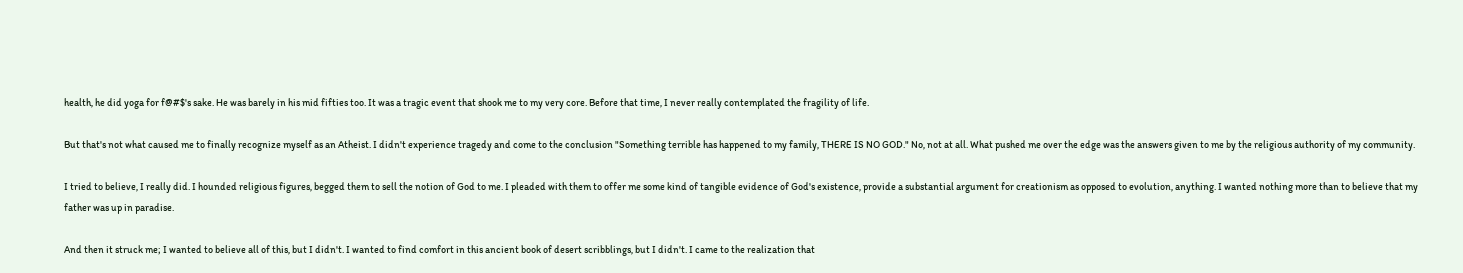health, he did yoga for f@#$'s sake. He was barely in his mid fifties too. It was a tragic event that shook me to my very core. Before that time, I never really contemplated the fragility of life.

But that's not what caused me to finally recognize myself as an Atheist. I didn't experience tragedy and come to the conclusion "Something terrible has happened to my family, THERE IS NO GOD." No, not at all. What pushed me over the edge was the answers given to me by the religious authority of my community.

I tried to believe, I really did. I hounded religious figures, begged them to sell the notion of God to me. I pleaded with them to offer me some kind of tangible evidence of God's existence, provide a substantial argument for creationism as opposed to evolution, anything. I wanted nothing more than to believe that my father was up in paradise.

And then it struck me; I wanted to believe all of this, but I didn't. I wanted to find comfort in this ancient book of desert scribblings, but I didn't. I came to the realization that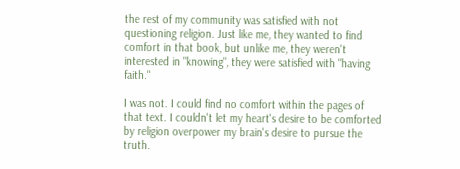the rest of my community was satisfied with not questioning religion. Just like me, they wanted to find comfort in that book, but unlike me, they weren't interested in "knowing", they were satisfied with "having faith."

I was not. I could find no comfort within the pages of that text. I couldn't let my heart's desire to be comforted by religion overpower my brain's desire to pursue the truth.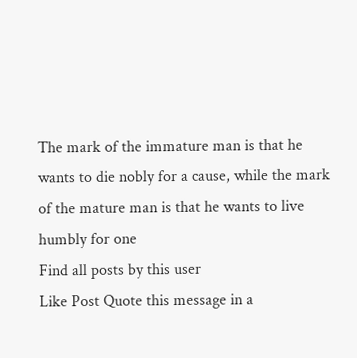The mark of the immature man is that he wants to die nobly for a cause, while the mark of the mature man is that he wants to live humbly for one
Find all posts by this user
Like Post Quote this message in a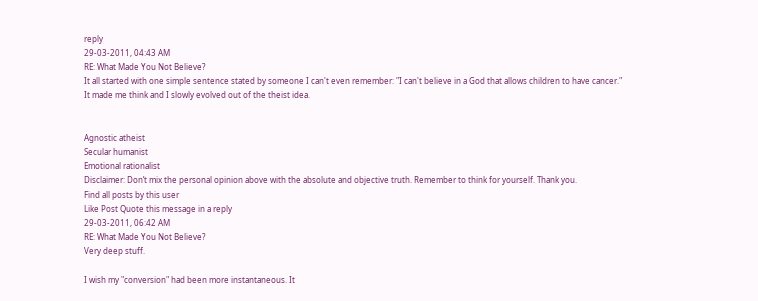reply
29-03-2011, 04:43 AM
RE: What Made You Not Believe?
It all started with one simple sentence stated by someone I can't even remember: "I can't believe in a God that allows children to have cancer."
It made me think and I slowly evolved out of the theist idea.


Agnostic atheist
Secular humanist
Emotional rationalist
Disclaimer: Don’t mix the personal opinion above with the absolute and objective truth. Remember to think for yourself. Thank you.
Find all posts by this user
Like Post Quote this message in a reply
29-03-2011, 06:42 AM
RE: What Made You Not Believe?
Very deep stuff.

I wish my "conversion" had been more instantaneous. It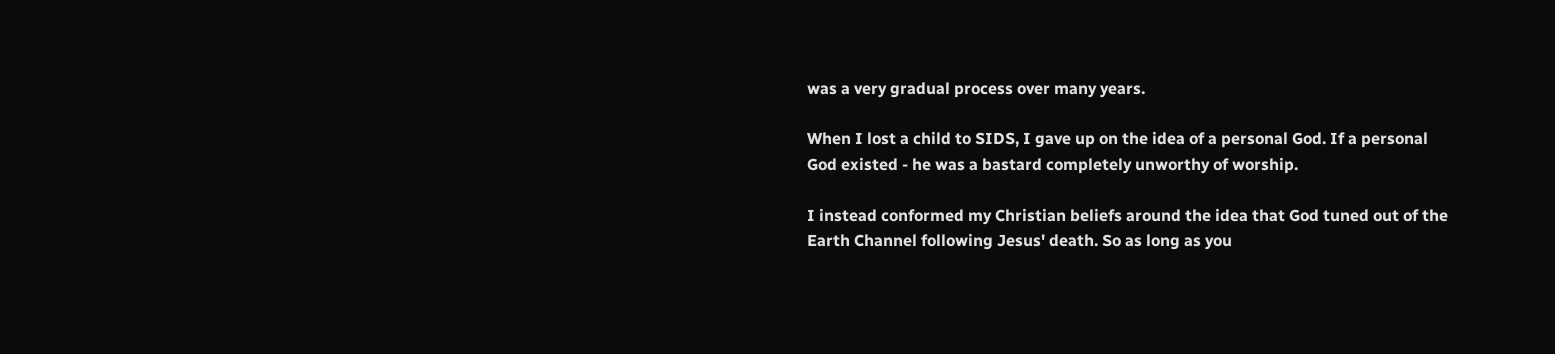was a very gradual process over many years.

When I lost a child to SIDS, I gave up on the idea of a personal God. If a personal God existed - he was a bastard completely unworthy of worship.

I instead conformed my Christian beliefs around the idea that God tuned out of the Earth Channel following Jesus' death. So as long as you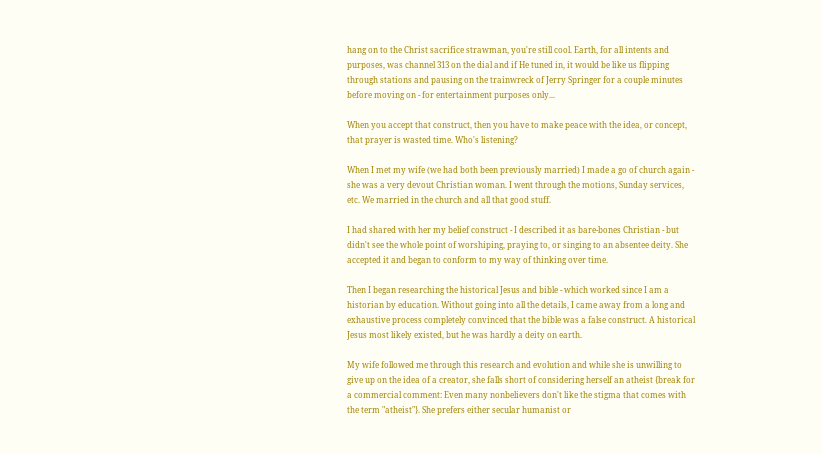hang on to the Christ sacrifice strawman, you're still cool. Earth, for all intents and purposes, was channel 313 on the dial and if He tuned in, it would be like us flipping through stations and pausing on the trainwreck of Jerry Springer for a couple minutes before moving on - for entertainment purposes only...

When you accept that construct, then you have to make peace with the idea, or concept, that prayer is wasted time. Who's listening?

When I met my wife (we had both been previously married) I made a go of church again - she was a very devout Christian woman. I went through the motions, Sunday services, etc. We married in the church and all that good stuff.

I had shared with her my belief construct - I described it as bare-bones Christian - but didn't see the whole point of worshiping, praying to, or singing to an absentee deity. She accepted it and began to conform to my way of thinking over time.

Then I began researching the historical Jesus and bible - which worked since I am a historian by education. Without going into all the details, I came away from a long and exhaustive process completely convinced that the bible was a false construct. A historical Jesus most likely existed, but he was hardly a deity on earth.

My wife followed me through this research and evolution and while she is unwilling to give up on the idea of a creator, she falls short of considering herself an atheist {break for a commercial comment: Even many nonbelievers don't like the stigma that comes with the term "atheist"}. She prefers either secular humanist or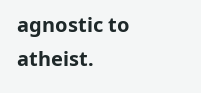agnostic to atheist.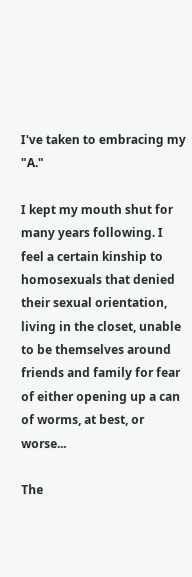I've taken to embracing my "A."

I kept my mouth shut for many years following. I feel a certain kinship to homosexuals that denied their sexual orientation, living in the closet, unable to be themselves around friends and family for fear of either opening up a can of worms, at best, or worse...

The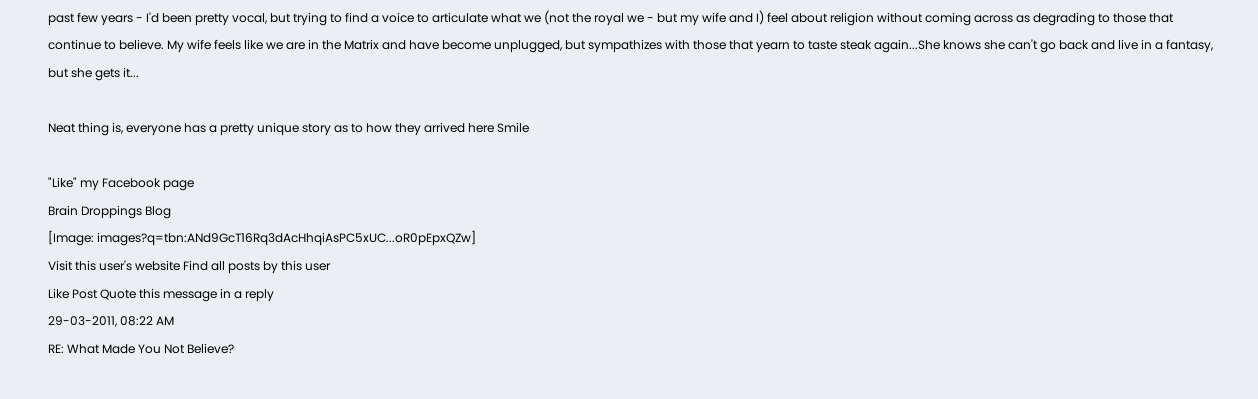past few years - I'd been pretty vocal, but trying to find a voice to articulate what we (not the royal we - but my wife and I) feel about religion without coming across as degrading to those that continue to believe. My wife feels like we are in the Matrix and have become unplugged, but sympathizes with those that yearn to taste steak again...She knows she can't go back and live in a fantasy, but she gets it...

Neat thing is, everyone has a pretty unique story as to how they arrived here Smile

"Like" my Facebook page
Brain Droppings Blog
[Image: images?q=tbn:ANd9GcT16Rq3dAcHhqiAsPC5xUC...oR0pEpxQZw]
Visit this user's website Find all posts by this user
Like Post Quote this message in a reply
29-03-2011, 08:22 AM
RE: What Made You Not Believe?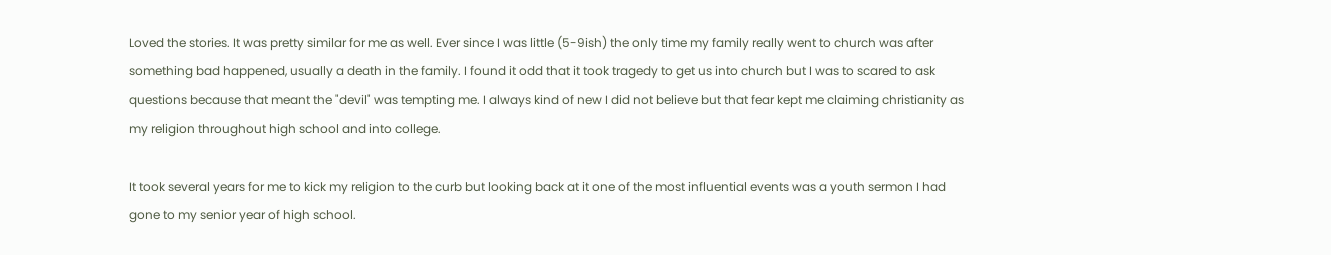Loved the stories. It was pretty similar for me as well. Ever since I was little (5-9ish) the only time my family really went to church was after something bad happened, usually a death in the family. I found it odd that it took tragedy to get us into church but I was to scared to ask questions because that meant the "devil" was tempting me. I always kind of new I did not believe but that fear kept me claiming christianity as my religion throughout high school and into college.

It took several years for me to kick my religion to the curb but looking back at it one of the most influential events was a youth sermon I had gone to my senior year of high school.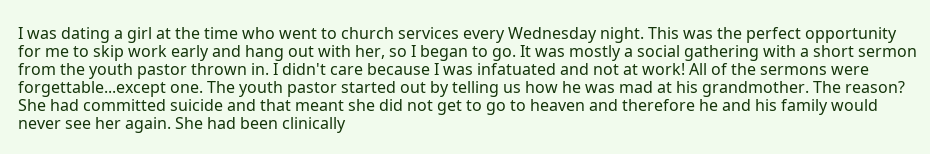I was dating a girl at the time who went to church services every Wednesday night. This was the perfect opportunity for me to skip work early and hang out with her, so I began to go. It was mostly a social gathering with a short sermon from the youth pastor thrown in. I didn't care because I was infatuated and not at work! All of the sermons were forgettable...except one. The youth pastor started out by telling us how he was mad at his grandmother. The reason? She had committed suicide and that meant she did not get to go to heaven and therefore he and his family would never see her again. She had been clinically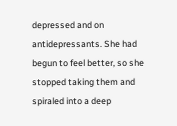depressed and on antidepressants. She had begun to feel better, so she stopped taking them and spiraled into a deep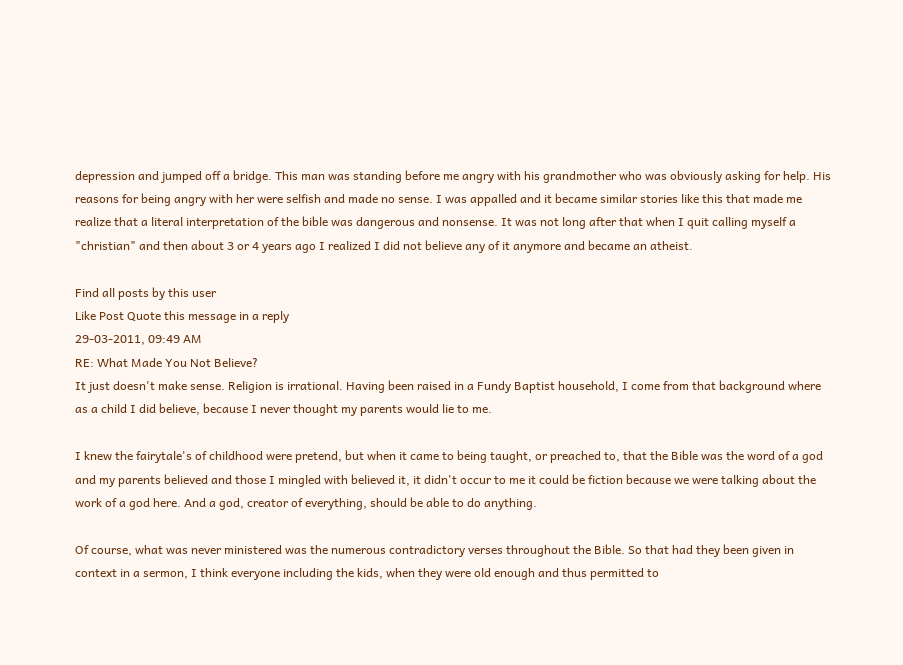depression and jumped off a bridge. This man was standing before me angry with his grandmother who was obviously asking for help. His reasons for being angry with her were selfish and made no sense. I was appalled and it became similar stories like this that made me realize that a literal interpretation of the bible was dangerous and nonsense. It was not long after that when I quit calling myself a "christian" and then about 3 or 4 years ago I realized I did not believe any of it anymore and became an atheist.

Find all posts by this user
Like Post Quote this message in a reply
29-03-2011, 09:49 AM
RE: What Made You Not Believe?
It just doesn't make sense. Religion is irrational. Having been raised in a Fundy Baptist household, I come from that background where as a child I did believe, because I never thought my parents would lie to me.

I knew the fairytale's of childhood were pretend, but when it came to being taught, or preached to, that the Bible was the word of a god and my parents believed and those I mingled with believed it, it didn't occur to me it could be fiction because we were talking about the work of a god here. And a god, creator of everything, should be able to do anything.

Of course, what was never ministered was the numerous contradictory verses throughout the Bible. So that had they been given in context in a sermon, I think everyone including the kids, when they were old enough and thus permitted to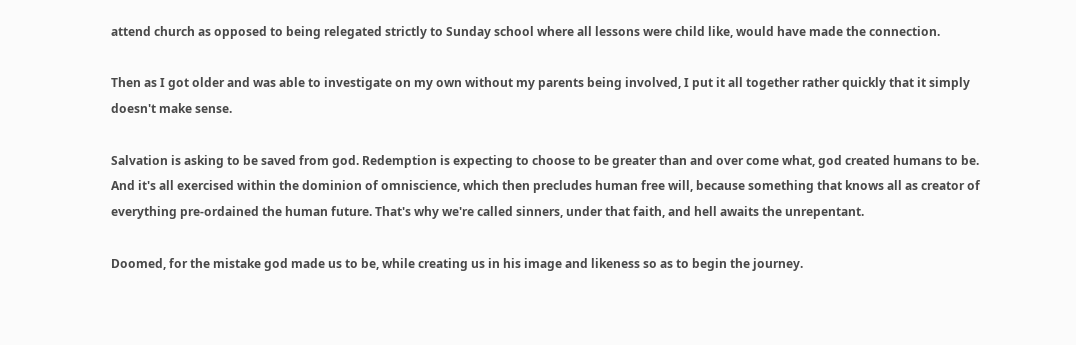attend church as opposed to being relegated strictly to Sunday school where all lessons were child like, would have made the connection.

Then as I got older and was able to investigate on my own without my parents being involved, I put it all together rather quickly that it simply doesn't make sense.

Salvation is asking to be saved from god. Redemption is expecting to choose to be greater than and over come what, god created humans to be. And it's all exercised within the dominion of omniscience, which then precludes human free will, because something that knows all as creator of everything pre-ordained the human future. That's why we're called sinners, under that faith, and hell awaits the unrepentant.

Doomed, for the mistake god made us to be, while creating us in his image and likeness so as to begin the journey.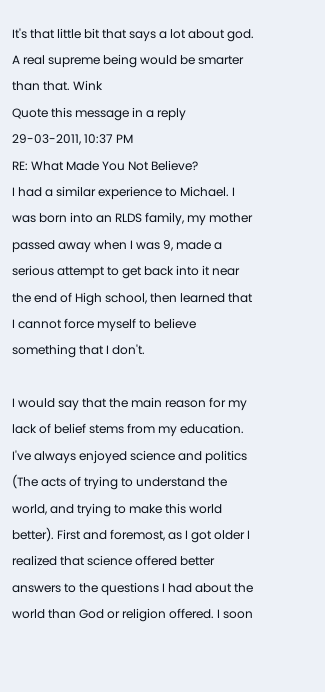It's that little bit that says a lot about god.
A real supreme being would be smarter than that. Wink
Quote this message in a reply
29-03-2011, 10:37 PM
RE: What Made You Not Believe?
I had a similar experience to Michael. I was born into an RLDS family, my mother passed away when I was 9, made a serious attempt to get back into it near the end of High school, then learned that I cannot force myself to believe something that I don't.

I would say that the main reason for my lack of belief stems from my education. I've always enjoyed science and politics (The acts of trying to understand the world, and trying to make this world better). First and foremost, as I got older I realized that science offered better answers to the questions I had about the world than God or religion offered. I soon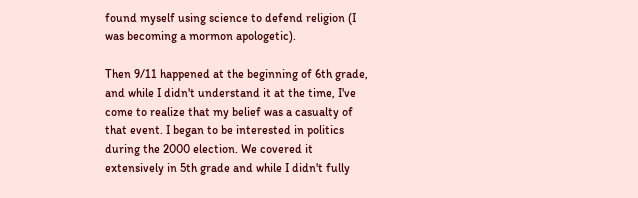found myself using science to defend religion (I was becoming a mormon apologetic).

Then 9/11 happened at the beginning of 6th grade, and while I didn't understand it at the time, I've come to realize that my belief was a casualty of that event. I began to be interested in politics during the 2000 election. We covered it extensively in 5th grade and while I didn't fully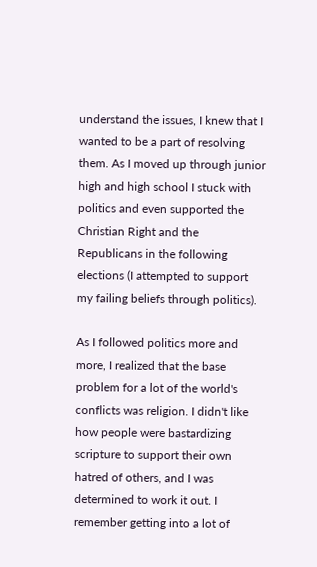understand the issues, I knew that I wanted to be a part of resolving them. As I moved up through junior high and high school I stuck with politics and even supported the Christian Right and the Republicans in the following elections (I attempted to support my failing beliefs through politics).

As I followed politics more and more, I realized that the base problem for a lot of the world's conflicts was religion. I didn't like how people were bastardizing scripture to support their own hatred of others, and I was determined to work it out. I remember getting into a lot of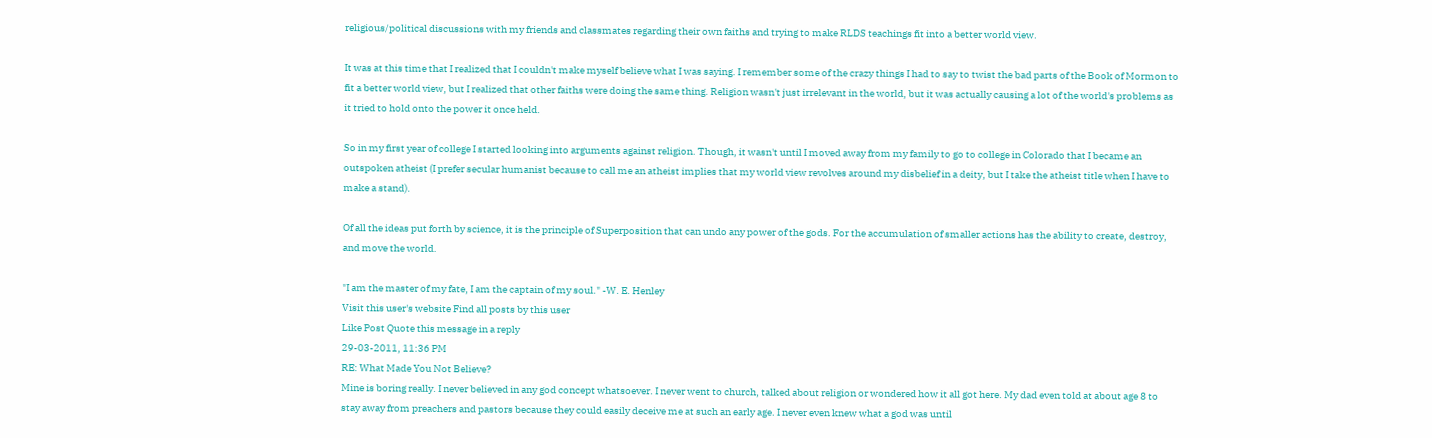religious/political discussions with my friends and classmates regarding their own faiths and trying to make RLDS teachings fit into a better world view.

It was at this time that I realized that I couldn't make myself believe what I was saying. I remember some of the crazy things I had to say to twist the bad parts of the Book of Mormon to fit a better world view, but I realized that other faiths were doing the same thing. Religion wasn't just irrelevant in the world, but it was actually causing a lot of the world's problems as it tried to hold onto the power it once held.

So in my first year of college I started looking into arguments against religion. Though, it wasn't until I moved away from my family to go to college in Colorado that I became an outspoken atheist (I prefer secular humanist because to call me an atheist implies that my world view revolves around my disbelief in a deity, but I take the atheist title when I have to make a stand).

Of all the ideas put forth by science, it is the principle of Superposition that can undo any power of the gods. For the accumulation of smaller actions has the ability to create, destroy, and move the world.

"I am the master of my fate, I am the captain of my soul." -W. E. Henley
Visit this user's website Find all posts by this user
Like Post Quote this message in a reply
29-03-2011, 11:36 PM
RE: What Made You Not Believe?
Mine is boring really. I never believed in any god concept whatsoever. I never went to church, talked about religion or wondered how it all got here. My dad even told at about age 8 to stay away from preachers and pastors because they could easily deceive me at such an early age. I never even knew what a god was until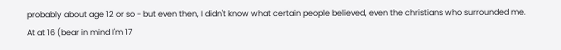probably about age 12 or so - but even then, I didn't know what certain people believed, even the christians who surrounded me.
At at 16 (bear in mind I'm 17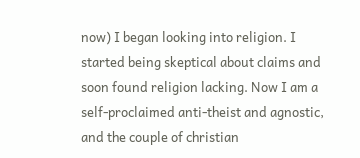now) I began looking into religion. I started being skeptical about claims and soon found religion lacking. Now I am a self-proclaimed anti-theist and agnostic, and the couple of christian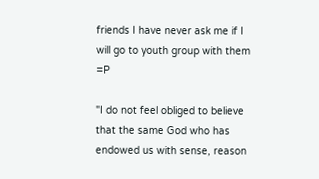friends I have never ask me if I will go to youth group with them =P

"I do not feel obliged to believe that the same God who has endowed us with sense, reason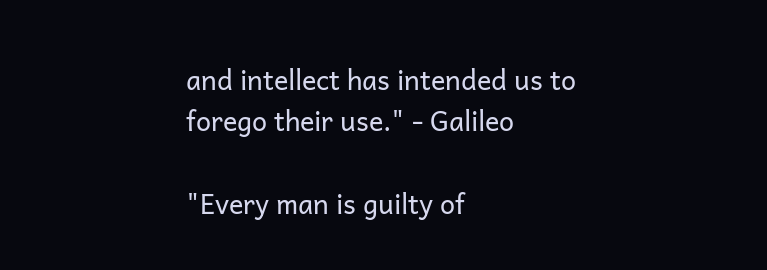and intellect has intended us to forego their use." - Galileo

"Every man is guilty of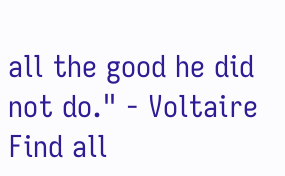all the good he did not do." - Voltaire
Find all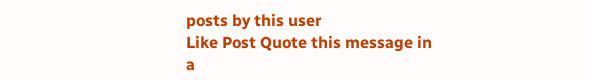posts by this user
Like Post Quote this message in a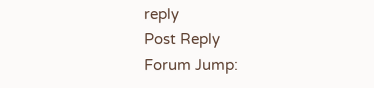reply
Post Reply
Forum Jump: